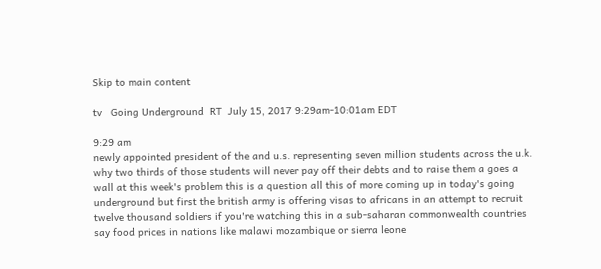Skip to main content

tv   Going Underground  RT  July 15, 2017 9:29am-10:01am EDT

9:29 am
newly appointed president of the and u.s. representing seven million students across the u.k. why two thirds of those students will never pay off their debts and to raise them a goes a wall at this week's problem this is a question all this of more coming up in today's going underground but first the british army is offering visas to africans in an attempt to recruit twelve thousand soldiers if you're watching this in a sub-saharan commonwealth countries say food prices in nations like malawi mozambique or sierra leone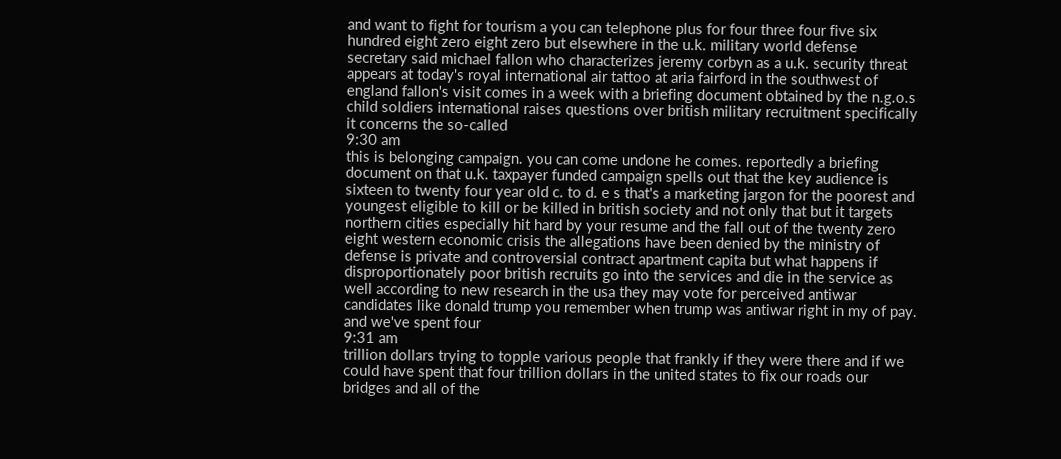and want to fight for tourism a you can telephone plus for four three four five six hundred eight zero eight zero but elsewhere in the u.k. military world defense secretary said michael fallon who characterizes jeremy corbyn as a u.k. security threat appears at today's royal international air tattoo at aria fairford in the southwest of england fallon's visit comes in a week with a briefing document obtained by the n.g.o.s child soldiers international raises questions over british military recruitment specifically it concerns the so-called
9:30 am
this is belonging campaign. you can come undone he comes. reportedly a briefing document on that u.k. taxpayer funded campaign spells out that the key audience is sixteen to twenty four year old c. to d. e s that's a marketing jargon for the poorest and youngest eligible to kill or be killed in british society and not only that but it targets northern cities especially hit hard by your resume and the fall out of the twenty zero eight western economic crisis the allegations have been denied by the ministry of defense is private and controversial contract apartment capita but what happens if disproportionately poor british recruits go into the services and die in the service as well according to new research in the usa they may vote for perceived antiwar candidates like donald trump you remember when trump was antiwar right in my of pay. and we've spent four
9:31 am
trillion dollars trying to topple various people that frankly if they were there and if we could have spent that four trillion dollars in the united states to fix our roads our bridges and all of the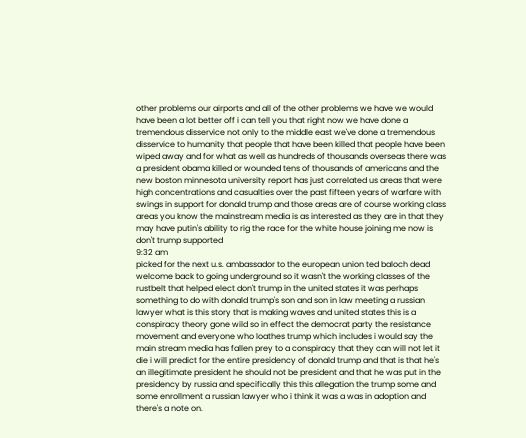other problems our airports and all of the other problems we have we would have been a lot better off i can tell you that right now we have done a tremendous disservice not only to the middle east we've done a tremendous disservice to humanity that people that have been killed that people have been wiped away and for what as well as hundreds of thousands overseas there was a president obama killed or wounded tens of thousands of americans and the new boston minnesota university report has just correlated us areas that were high concentrations and casualties over the past fifteen years of warfare with swings in support for donald trump and those areas are of course working class areas you know the mainstream media is as interested as they are in that they may have putin's ability to rig the race for the white house joining me now is don't trump supported
9:32 am
picked for the next u.s. ambassador to the european union ted baloch dead welcome back to going underground so it wasn't the working classes of the rustbelt that helped elect don't trump in the united states it was perhaps something to do with donald trump's son and son in law meeting a russian lawyer what is this story that is making waves and united states this is a conspiracy theory gone wild so in effect the democrat party the resistance movement and everyone who loathes trump which includes i would say the main stream media has fallen prey to a conspiracy that they can will not let it die i will predict for the entire presidency of donald trump and that is that he's an illegitimate president he should not be president and that he was put in the presidency by russia and specifically this this allegation the trump some and some enrollment a russian lawyer who i think it was a was in adoption and there's a note on.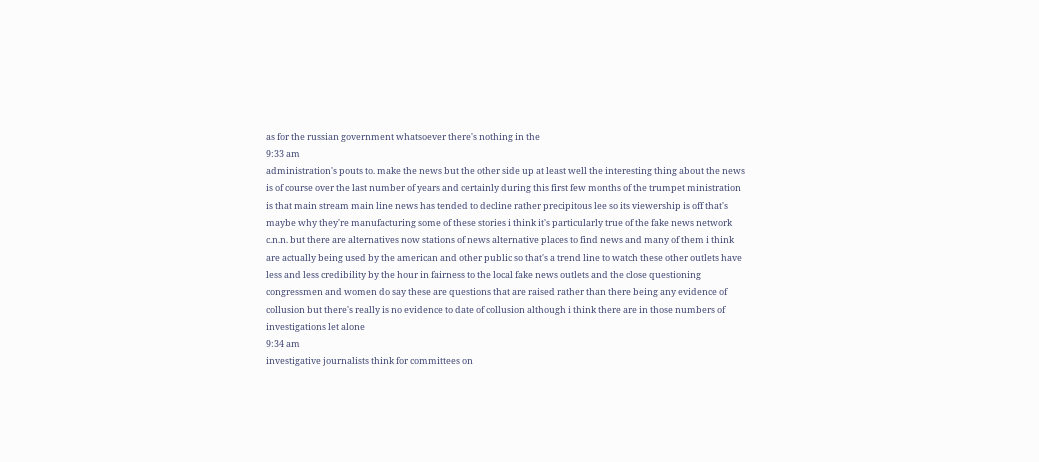as for the russian government whatsoever there's nothing in the
9:33 am
administration's pouts to. make the news but the other side up at least well the interesting thing about the news is of course over the last number of years and certainly during this first few months of the trumpet ministration is that main stream main line news has tended to decline rather precipitous lee so its viewership is off that's maybe why they're manufacturing some of these stories i think it's particularly true of the fake news network c.n.n. but there are alternatives now stations of news alternative places to find news and many of them i think are actually being used by the american and other public so that's a trend line to watch these other outlets have less and less credibility by the hour in fairness to the local fake news outlets and the close questioning congressmen and women do say these are questions that are raised rather than there being any evidence of collusion but there's really is no evidence to date of collusion although i think there are in those numbers of investigations let alone
9:34 am
investigative journalists think for committees on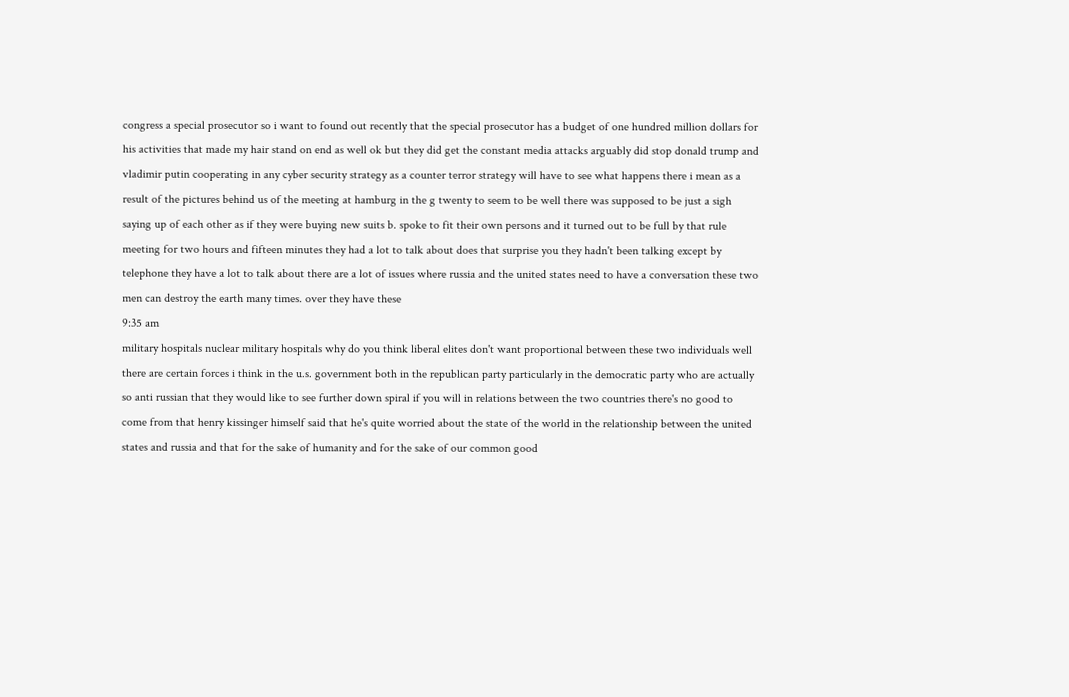congress a special prosecutor so i want to found out recently that the special prosecutor has a budget of one hundred million dollars for his activities that made my hair stand on end as well ok but they did get the constant media attacks arguably did stop donald trump and vladimir putin cooperating in any cyber security strategy as a counter terror strategy will have to see what happens there i mean as a result of the pictures behind us of the meeting at hamburg in the g twenty to seem to be well there was supposed to be just a sigh saying up of each other as if they were buying new suits b. spoke to fit their own persons and it turned out to be full by that rule meeting for two hours and fifteen minutes they had a lot to talk about does that surprise you they hadn't been talking except by telephone they have a lot to talk about there are a lot of issues where russia and the united states need to have a conversation these two men can destroy the earth many times. over they have these
9:35 am
military hospitals nuclear military hospitals why do you think liberal elites don't want proportional between these two individuals well there are certain forces i think in the u.s. government both in the republican party particularly in the democratic party who are actually so anti russian that they would like to see further down spiral if you will in relations between the two countries there's no good to come from that henry kissinger himself said that he's quite worried about the state of the world in the relationship between the united states and russia and that for the sake of humanity and for the sake of our common good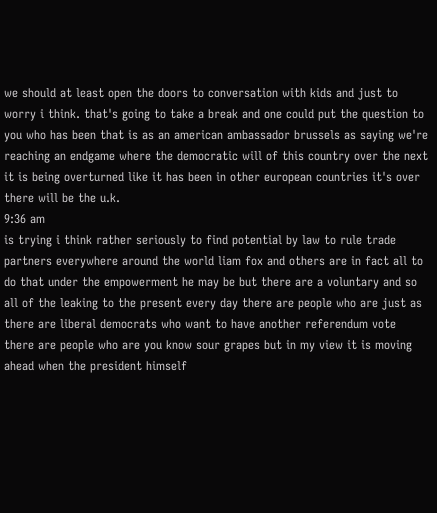we should at least open the doors to conversation with kids and just to worry i think. that's going to take a break and one could put the question to you who has been that is as an american ambassador brussels as saying we're reaching an endgame where the democratic will of this country over the next it is being overturned like it has been in other european countries it's over there will be the u.k.
9:36 am
is trying i think rather seriously to find potential by law to rule trade partners everywhere around the world liam fox and others are in fact all to do that under the empowerment he may be but there are a voluntary and so all of the leaking to the present every day there are people who are just as there are liberal democrats who want to have another referendum vote there are people who are you know sour grapes but in my view it is moving ahead when the president himself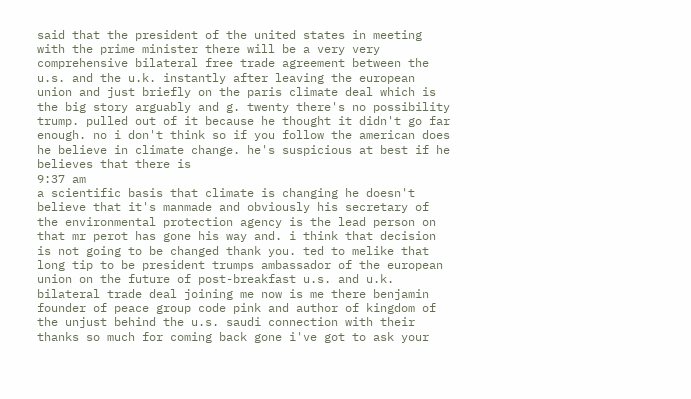said that the president of the united states in meeting with the prime minister there will be a very very comprehensive bilateral free trade agreement between the u.s. and the u.k. instantly after leaving the european union and just briefly on the paris climate deal which is the big story arguably and g. twenty there's no possibility trump. pulled out of it because he thought it didn't go far enough. no i don't think so if you follow the american does he believe in climate change. he's suspicious at best if he believes that there is
9:37 am
a scientific basis that climate is changing he doesn't believe that it's manmade and obviously his secretary of the environmental protection agency is the lead person on that mr perot has gone his way and. i think that decision is not going to be changed thank you. ted to melike that long tip to be president trumps ambassador of the european union on the future of post-breakfast u.s. and u.k. bilateral trade deal joining me now is me there benjamin founder of peace group code pink and author of kingdom of the unjust behind the u.s. saudi connection with their thanks so much for coming back gone i've got to ask your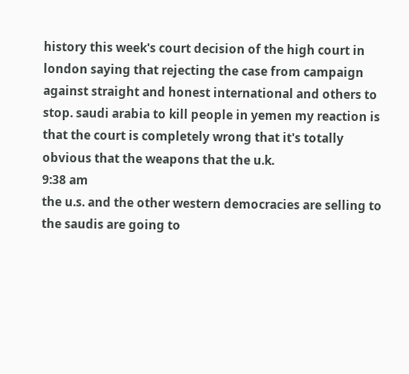history this week's court decision of the high court in london saying that rejecting the case from campaign against straight and honest international and others to stop. saudi arabia to kill people in yemen my reaction is that the court is completely wrong that it's totally obvious that the weapons that the u.k.
9:38 am
the u.s. and the other western democracies are selling to the saudis are going to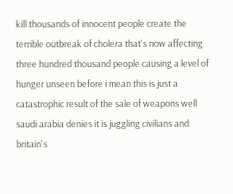kill thousands of innocent people create the terrible outbreak of cholera that's now affecting three hundred thousand people causing a level of hunger unseen before i mean this is just a catastrophic result of the sale of weapons well saudi arabia denies it is juggling civilians and britain's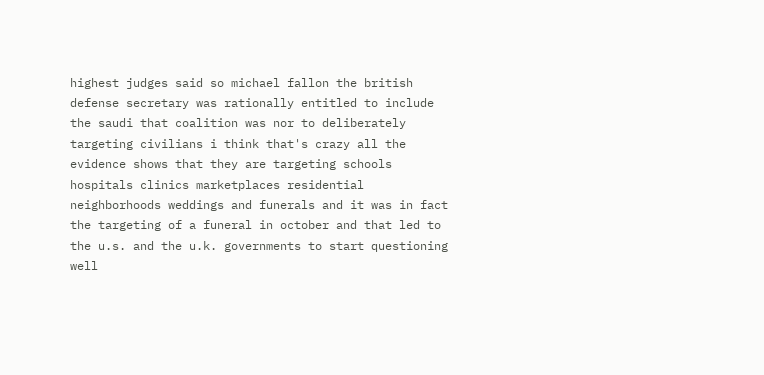highest judges said so michael fallon the british defense secretary was rationally entitled to include the saudi that coalition was nor to deliberately targeting civilians i think that's crazy all the evidence shows that they are targeting schools hospitals clinics marketplaces residential neighborhoods weddings and funerals and it was in fact the targeting of a funeral in october and that led to the u.s. and the u.k. governments to start questioning well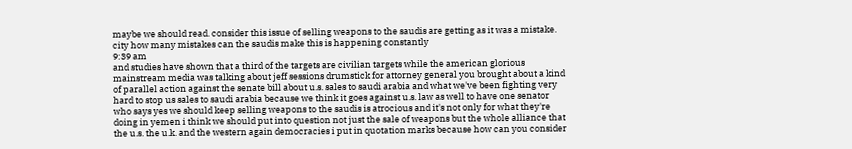maybe we should read. consider this issue of selling weapons to the saudis are getting as it was a mistake. city how many mistakes can the saudis make this is happening constantly
9:39 am
and studies have shown that a third of the targets are civilian targets while the american glorious mainstream media was talking about jeff sessions drumstick for attorney general you brought about a kind of parallel action against the senate bill about u.s. sales to saudi arabia and what we've been fighting very hard to stop us sales to saudi arabia because we think it goes against u.s. law as well to have one senator who says yes we should keep selling weapons to the saudis is atrocious and it's not only for what they're doing in yemen i think we should put into question not just the sale of weapons but the whole alliance that the u.s. the u.k. and the western again democracies i put in quotation marks because how can you consider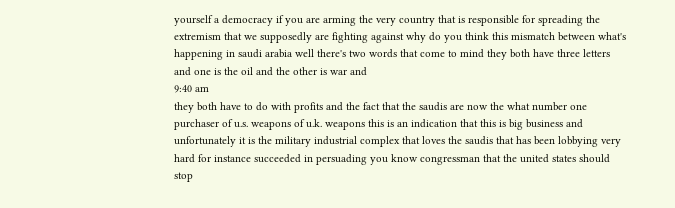yourself a democracy if you are arming the very country that is responsible for spreading the extremism that we supposedly are fighting against why do you think this mismatch between what's happening in saudi arabia well there's two words that come to mind they both have three letters and one is the oil and the other is war and
9:40 am
they both have to do with profits and the fact that the saudis are now the what number one purchaser of u.s. weapons of u.k. weapons this is an indication that this is big business and unfortunately it is the military industrial complex that loves the saudis that has been lobbying very hard for instance succeeded in persuading you know congressman that the united states should stop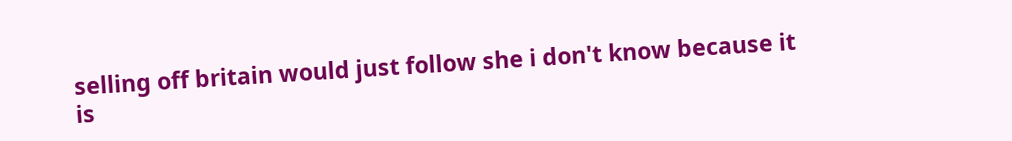selling off britain would just follow she i don't know because it is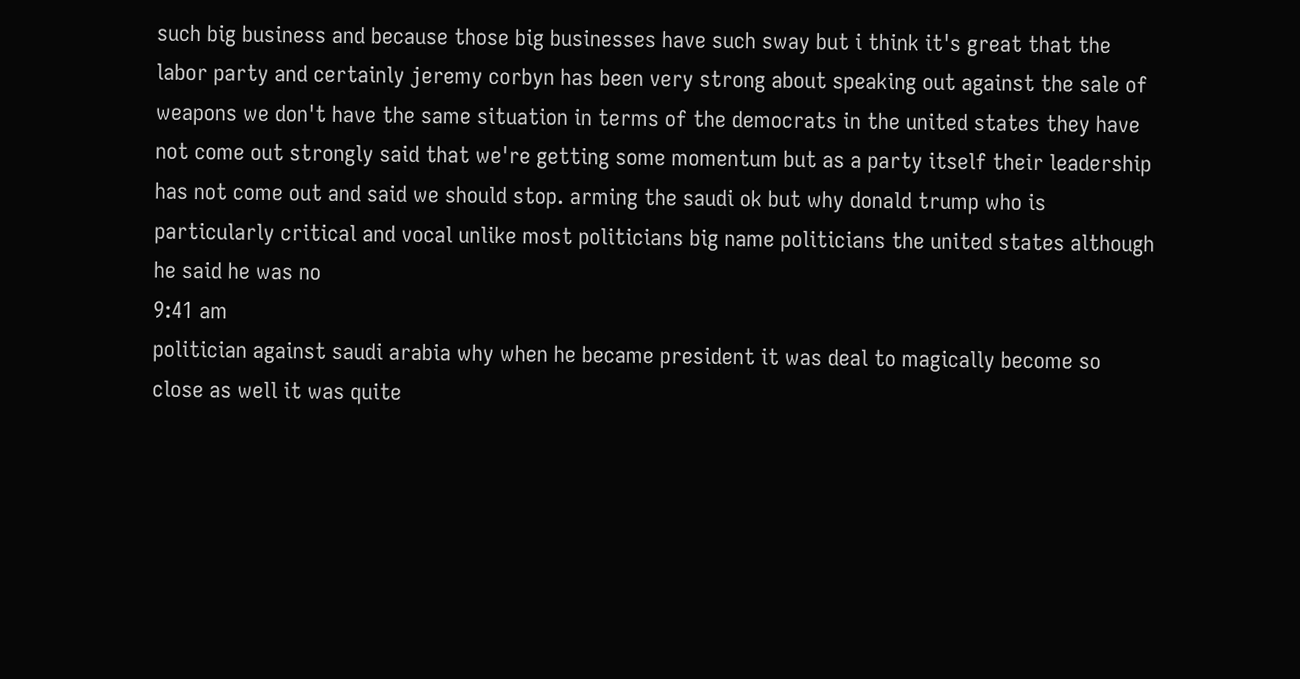such big business and because those big businesses have such sway but i think it's great that the labor party and certainly jeremy corbyn has been very strong about speaking out against the sale of weapons we don't have the same situation in terms of the democrats in the united states they have not come out strongly said that we're getting some momentum but as a party itself their leadership has not come out and said we should stop. arming the saudi ok but why donald trump who is particularly critical and vocal unlike most politicians big name politicians the united states although he said he was no
9:41 am
politician against saudi arabia why when he became president it was deal to magically become so close as well it was quite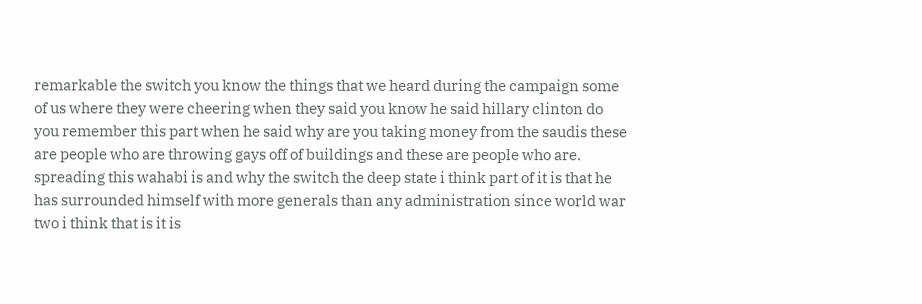remarkable the switch you know the things that we heard during the campaign some of us where they were cheering when they said you know he said hillary clinton do you remember this part when he said why are you taking money from the saudis these are people who are throwing gays off of buildings and these are people who are. spreading this wahabi is and why the switch the deep state i think part of it is that he has surrounded himself with more generals than any administration since world war two i think that is it is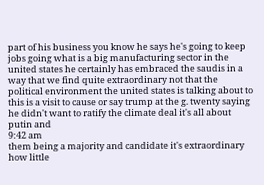part of his business you know he says he's going to keep jobs going what is a big manufacturing sector in the united states he certainly has embraced the saudis in a way that we find quite extraordinary not that the political environment the united states is talking about to this is a visit to cause or say trump at the g. twenty saying he didn't want to ratify the climate deal it's all about putin and
9:42 am
them being a majority and candidate it's extraordinary how little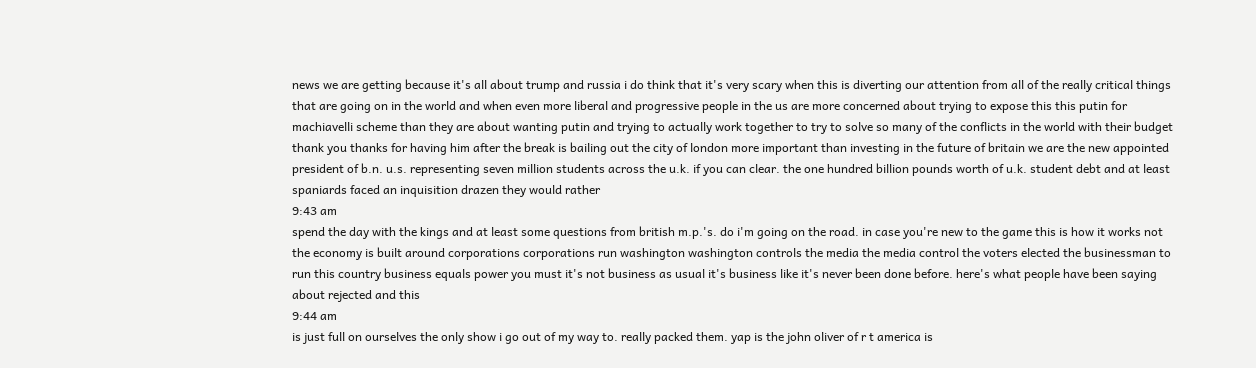news we are getting because it's all about trump and russia i do think that it's very scary when this is diverting our attention from all of the really critical things that are going on in the world and when even more liberal and progressive people in the us are more concerned about trying to expose this this putin for machiavelli scheme than they are about wanting putin and trying to actually work together to try to solve so many of the conflicts in the world with their budget thank you thanks for having him after the break is bailing out the city of london more important than investing in the future of britain we are the new appointed president of b.n. u.s. representing seven million students across the u.k. if you can clear. the one hundred billion pounds worth of u.k. student debt and at least spaniards faced an inquisition drazen they would rather
9:43 am
spend the day with the kings and at least some questions from british m.p.'s. do i'm going on the road. in case you're new to the game this is how it works not the economy is built around corporations corporations run washington washington controls the media the media control the voters elected the businessman to run this country business equals power you must it's not business as usual it's business like it's never been done before. here's what people have been saying about rejected and this
9:44 am
is just full on ourselves the only show i go out of my way to. really packed them. yap is the john oliver of r t america is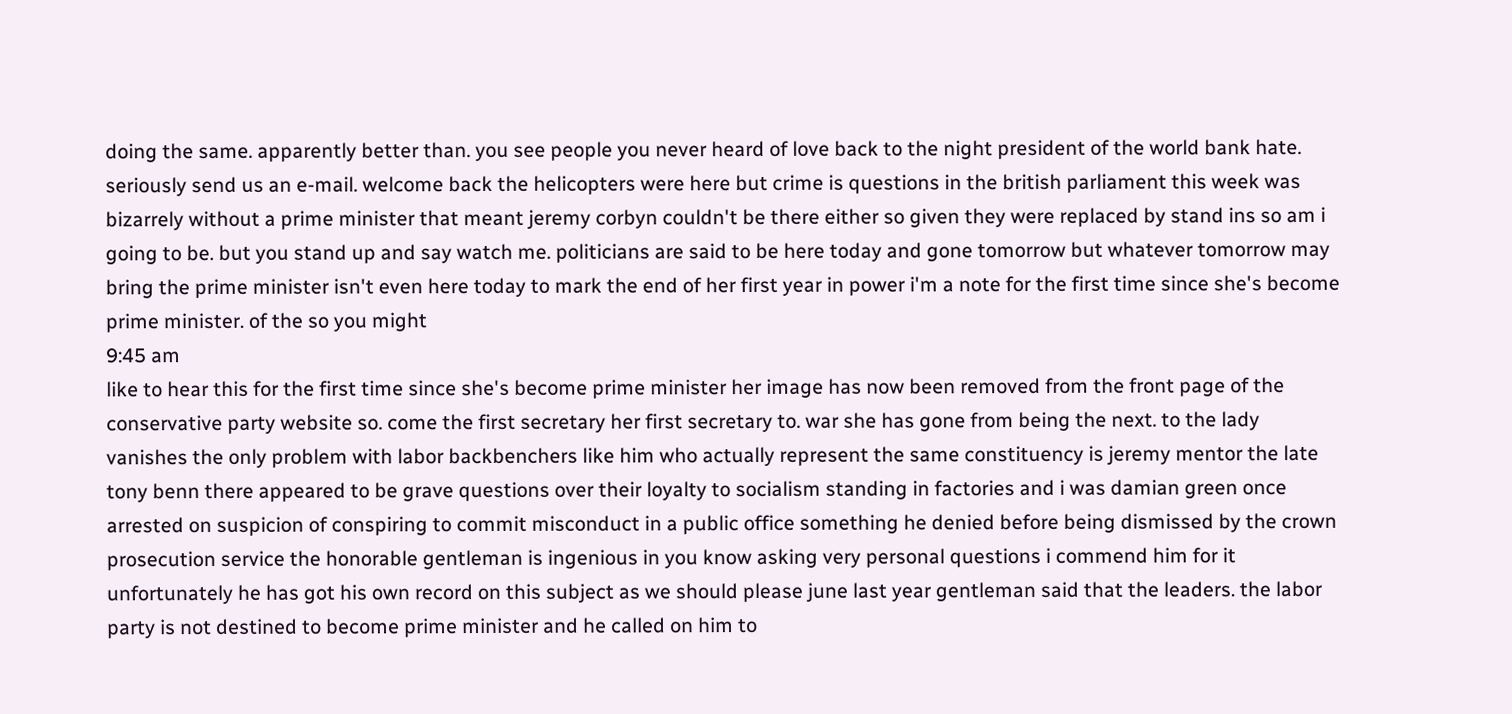doing the same. apparently better than. you see people you never heard of love back to the night president of the world bank hate. seriously send us an e-mail. welcome back the helicopters were here but crime is questions in the british parliament this week was bizarrely without a prime minister that meant jeremy corbyn couldn't be there either so given they were replaced by stand ins so am i going to be. but you stand up and say watch me. politicians are said to be here today and gone tomorrow but whatever tomorrow may bring the prime minister isn't even here today to mark the end of her first year in power i'm a note for the first time since she's become prime minister. of the so you might
9:45 am
like to hear this for the first time since she's become prime minister her image has now been removed from the front page of the conservative party website so. come the first secretary her first secretary to. war she has gone from being the next. to the lady vanishes the only problem with labor backbenchers like him who actually represent the same constituency is jeremy mentor the late tony benn there appeared to be grave questions over their loyalty to socialism standing in factories and i was damian green once arrested on suspicion of conspiring to commit misconduct in a public office something he denied before being dismissed by the crown prosecution service the honorable gentleman is ingenious in you know asking very personal questions i commend him for it unfortunately he has got his own record on this subject as we should please june last year gentleman said that the leaders. the labor party is not destined to become prime minister and he called on him to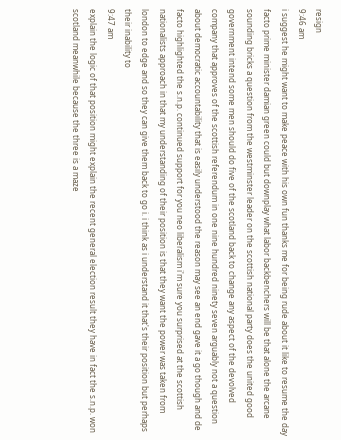resign
9:46 am
i suggest he might want to make peace with his own fun thanks me for being rude about it like to resume the day facto prime minister damian green could but downplay what labor backbenchers will be that alone the arcane sounding bricks a question from the westminster leader on the scottish national party does the united good government intend some men should do five of the scotland back to change any aspect of the devolved company that approves of the scottish referendum in one nine hundred ninety seven arguably not a question about democratic accountability that is easily understood the reason may see an end gave it a go though and de facto highlighted the s.n.p. continued support for you neo liberalism i'm sure you surprised at the scottish nationalists approach in that my understanding of their position is that they want the power was taken from london to edge and so they can give them back to go i. i think as i understand it that's their position but perhaps their inability to
9:47 am
explain the logic of that position might explain the recent general election result they have in fact the s.n.p. won scotland meanwhile because the three is a maze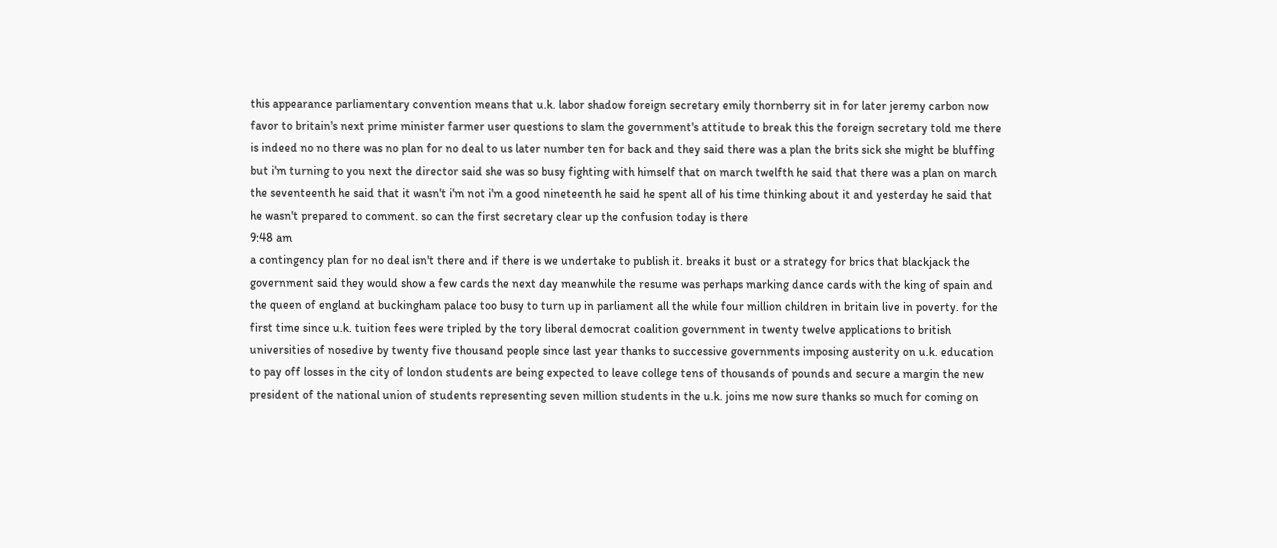this appearance parliamentary convention means that u.k. labor shadow foreign secretary emily thornberry sit in for later jeremy carbon now favor to britain's next prime minister farmer user questions to slam the government's attitude to break this the foreign secretary told me there is indeed no no there was no plan for no deal to us later number ten for back and they said there was a plan the brits sick she might be bluffing but i'm turning to you next the director said she was so busy fighting with himself that on march twelfth he said that there was a plan on march the seventeenth he said that it wasn't i'm not i'm a good nineteenth he said he spent all of his time thinking about it and yesterday he said that he wasn't prepared to comment. so can the first secretary clear up the confusion today is there
9:48 am
a contingency plan for no deal isn't there and if there is we undertake to publish it. breaks it bust or a strategy for brics that blackjack the government said they would show a few cards the next day meanwhile the resume was perhaps marking dance cards with the king of spain and the queen of england at buckingham palace too busy to turn up in parliament all the while four million children in britain live in poverty. for the first time since u.k. tuition fees were tripled by the tory liberal democrat coalition government in twenty twelve applications to british universities of nosedive by twenty five thousand people since last year thanks to successive governments imposing austerity on u.k. education to pay off losses in the city of london students are being expected to leave college tens of thousands of pounds and secure a margin the new president of the national union of students representing seven million students in the u.k. joins me now sure thanks so much for coming on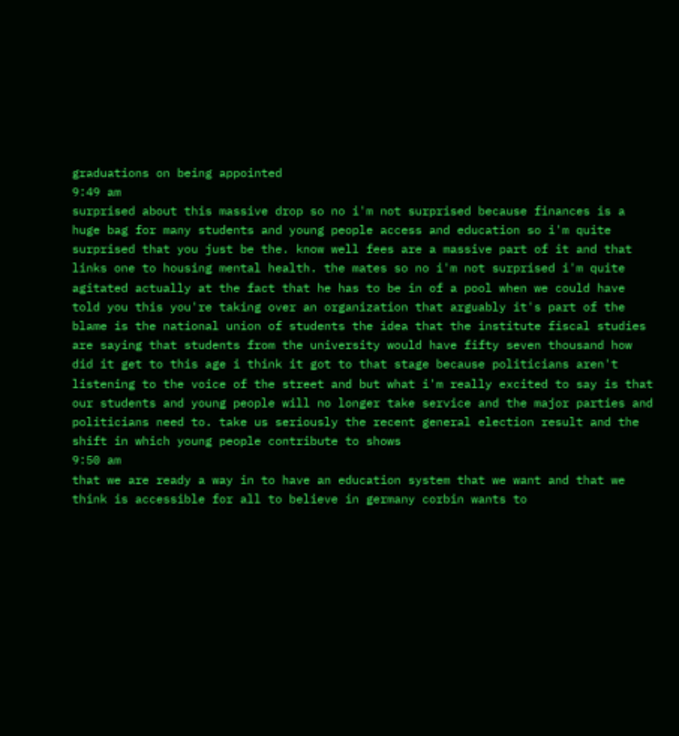graduations on being appointed
9:49 am
surprised about this massive drop so no i'm not surprised because finances is a huge bag for many students and young people access and education so i'm quite surprised that you just be the. know well fees are a massive part of it and that links one to housing mental health. the mates so no i'm not surprised i'm quite agitated actually at the fact that he has to be in of a pool when we could have told you this you're taking over an organization that arguably it's part of the blame is the national union of students the idea that the institute fiscal studies are saying that students from the university would have fifty seven thousand how did it get to this age i think it got to that stage because politicians aren't listening to the voice of the street and but what i'm really excited to say is that our students and young people will no longer take service and the major parties and politicians need to. take us seriously the recent general election result and the shift in which young people contribute to shows
9:50 am
that we are ready a way in to have an education system that we want and that we think is accessible for all to believe in germany corbin wants to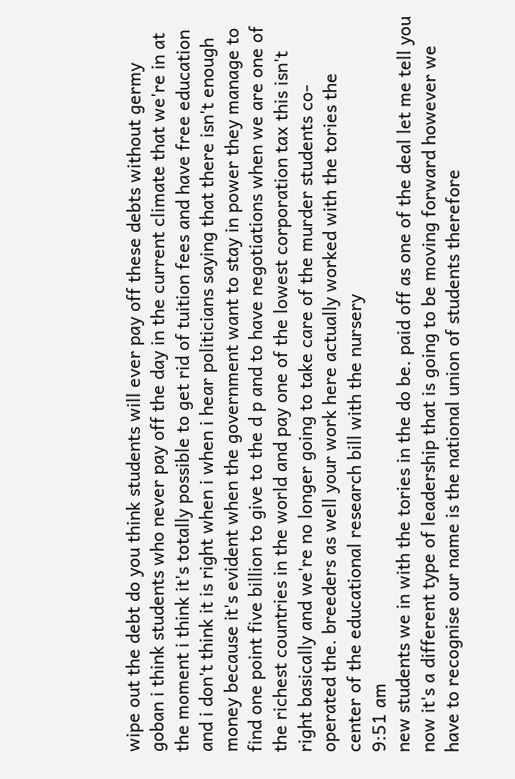wipe out the debt do you think students will ever pay off these debts without germy goban i think students who never pay off the day in the current climate that we're in at the moment i think it's totally possible to get rid of tuition fees and have free education and i don't think it is right when i when i hear politicians saying that there isn't enough money because it's evident when the government want to stay in power they manage to find one point five billion to give to the d p and to have negotiations when we are one of the richest countries in the world and pay one of the lowest corporation tax this isn't right basically and we're no longer going to take care of the murder students co-operated the. breeders as well your work here actually worked with the tories the center of the educational research bill with the nursery
9:51 am
new students we in with the tories in the do be. paid off as one of the deal let me tell you now it's a different type of leadership that is going to be moving forward however we have to recognise our name is the national union of students therefore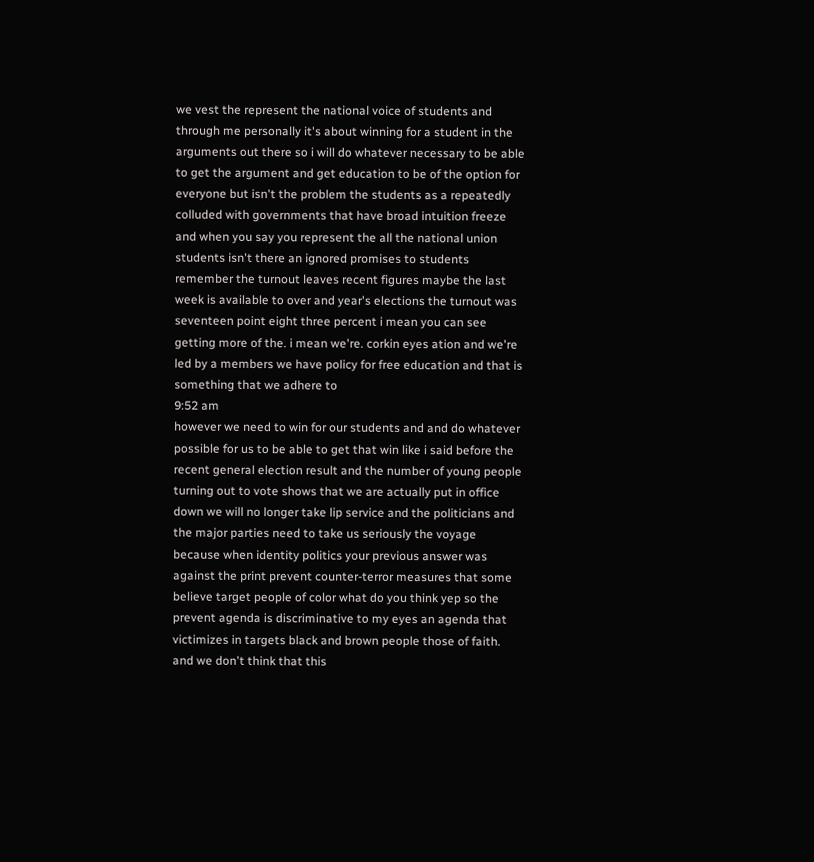we vest the represent the national voice of students and through me personally it's about winning for a student in the arguments out there so i will do whatever necessary to be able to get the argument and get education to be of the option for everyone but isn't the problem the students as a repeatedly colluded with governments that have broad intuition freeze and when you say you represent the all the national union students isn't there an ignored promises to students remember the turnout leaves recent figures maybe the last week is available to over and year's elections the turnout was seventeen point eight three percent i mean you can see getting more of the. i mean we're. corkin eyes ation and we're led by a members we have policy for free education and that is something that we adhere to
9:52 am
however we need to win for our students and and do whatever possible for us to be able to get that win like i said before the recent general election result and the number of young people turning out to vote shows that we are actually put in office down we will no longer take lip service and the politicians and the major parties need to take us seriously the voyage because when identity politics your previous answer was against the print prevent counter-terror measures that some believe target people of color what do you think yep so the prevent agenda is discriminative to my eyes an agenda that victimizes in targets black and brown people those of faith. and we don't think that this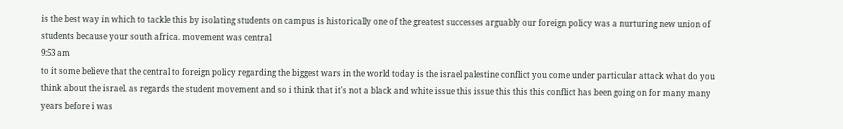is the best way in which to tackle this by isolating students on campus is historically one of the greatest successes arguably our foreign policy was a nurturing new union of students because your south africa. movement was central
9:53 am
to it some believe that the central to foreign policy regarding the biggest wars in the world today is the israel palestine conflict you come under particular attack what do you think about the israel. as regards the student movement and so i think that it's not a black and white issue this issue this this this conflict has been going on for many many years before i was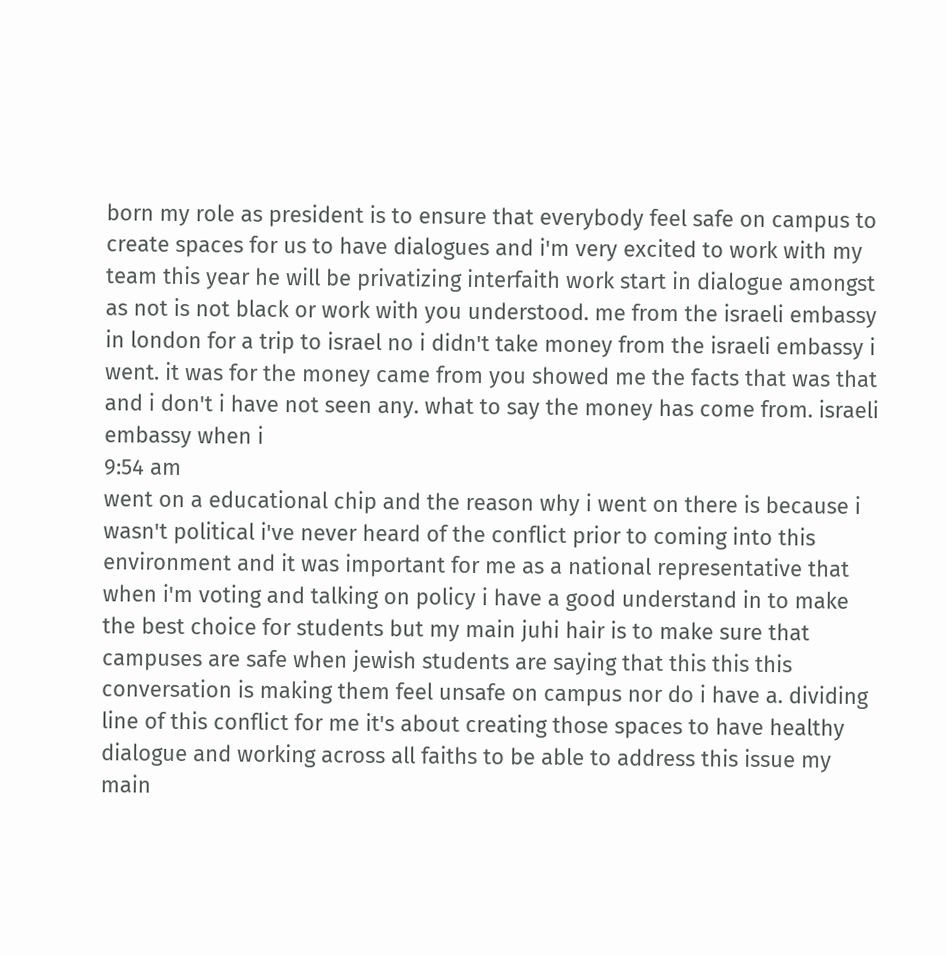born my role as president is to ensure that everybody feel safe on campus to create spaces for us to have dialogues and i'm very excited to work with my team this year he will be privatizing interfaith work start in dialogue amongst as not is not black or work with you understood. me from the israeli embassy in london for a trip to israel no i didn't take money from the israeli embassy i went. it was for the money came from you showed me the facts that was that and i don't i have not seen any. what to say the money has come from. israeli embassy when i
9:54 am
went on a educational chip and the reason why i went on there is because i wasn't political i've never heard of the conflict prior to coming into this environment and it was important for me as a national representative that when i'm voting and talking on policy i have a good understand in to make the best choice for students but my main juhi hair is to make sure that campuses are safe when jewish students are saying that this this this conversation is making them feel unsafe on campus nor do i have a. dividing line of this conflict for me it's about creating those spaces to have healthy dialogue and working across all faiths to be able to address this issue my main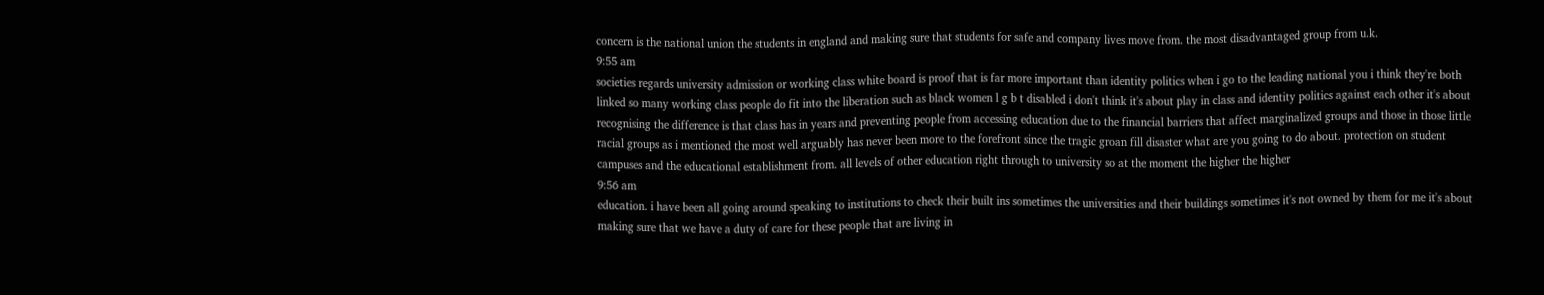concern is the national union the students in england and making sure that students for safe and company lives move from. the most disadvantaged group from u.k.
9:55 am
societies regards university admission or working class white board is proof that is far more important than identity politics when i go to the leading national you i think they're both linked so many working class people do fit into the liberation such as black women l g b t disabled i don't think it's about play in class and identity politics against each other it's about recognising the difference is that class has in years and preventing people from accessing education due to the financial barriers that affect marginalized groups and those in those little racial groups as i mentioned the most well arguably has never been more to the forefront since the tragic groan fill disaster what are you going to do about. protection on student campuses and the educational establishment from. all levels of other education right through to university so at the moment the higher the higher
9:56 am
education. i have been all going around speaking to institutions to check their built ins sometimes the universities and their buildings sometimes it's not owned by them for me it's about making sure that we have a duty of care for these people that are living in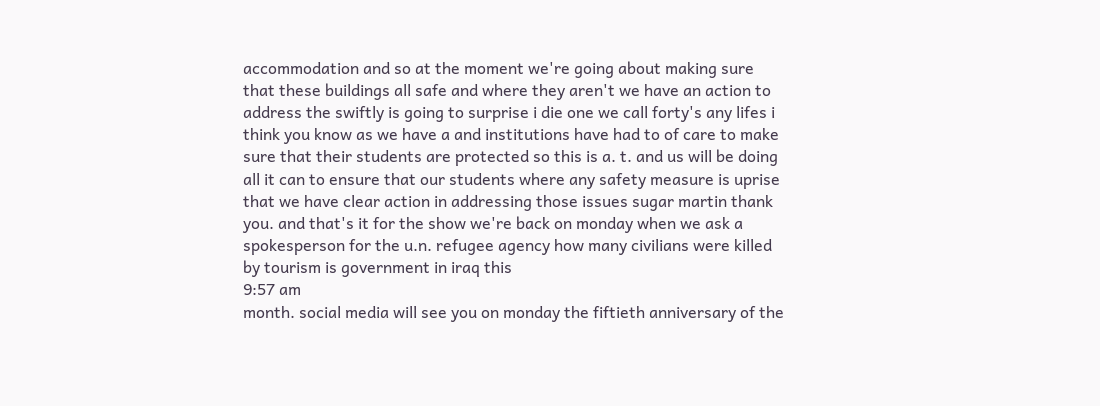accommodation and so at the moment we're going about making sure that these buildings all safe and where they aren't we have an action to address the swiftly is going to surprise i die one we call forty's any lifes i think you know as we have a and institutions have had to of care to make sure that their students are protected so this is a. t. and us will be doing all it can to ensure that our students where any safety measure is uprise that we have clear action in addressing those issues sugar martin thank you. and that's it for the show we're back on monday when we ask a spokesperson for the u.n. refugee agency how many civilians were killed by tourism is government in iraq this
9:57 am
month. social media will see you on monday the fiftieth anniversary of the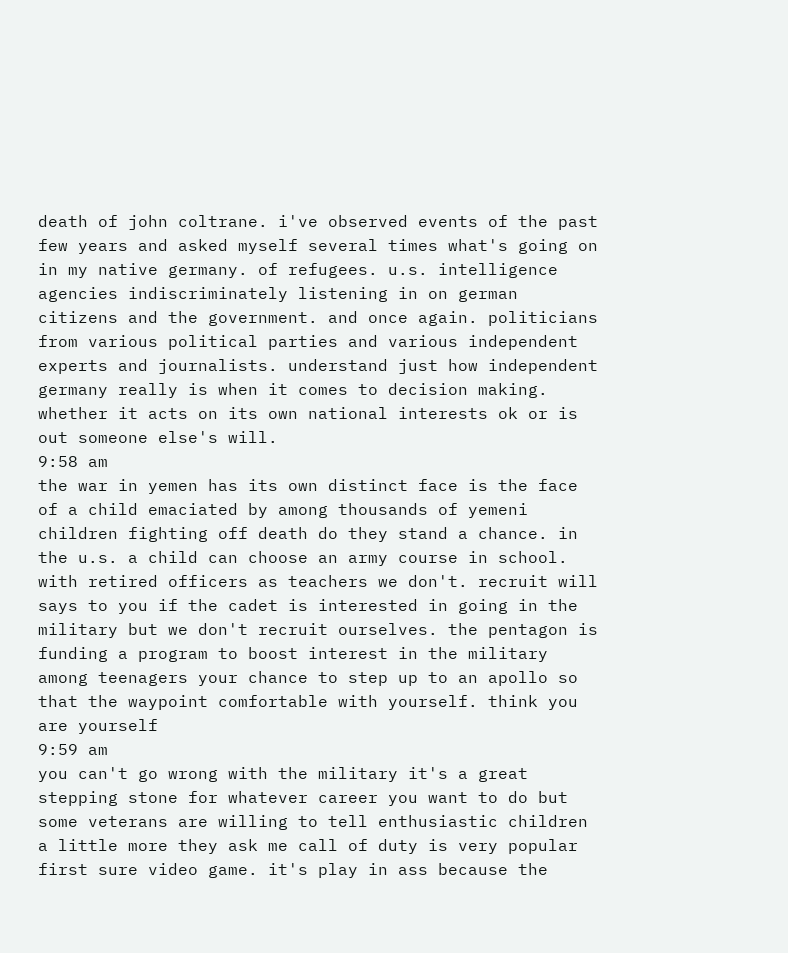death of john coltrane. i've observed events of the past few years and asked myself several times what's going on in my native germany. of refugees. u.s. intelligence agencies indiscriminately listening in on german citizens and the government. and once again. politicians from various political parties and various independent experts and journalists. understand just how independent germany really is when it comes to decision making. whether it acts on its own national interests ok or is out someone else's will.
9:58 am
the war in yemen has its own distinct face is the face of a child emaciated by among thousands of yemeni children fighting off death do they stand a chance. in the u.s. a child can choose an army course in school. with retired officers as teachers we don't. recruit will says to you if the cadet is interested in going in the military but we don't recruit ourselves. the pentagon is funding a program to boost interest in the military among teenagers your chance to step up to an apollo so that the waypoint comfortable with yourself. think you are yourself
9:59 am
you can't go wrong with the military it's a great stepping stone for whatever career you want to do but some veterans are willing to tell enthusiastic children a little more they ask me call of duty is very popular first sure video game. it's play in ass because the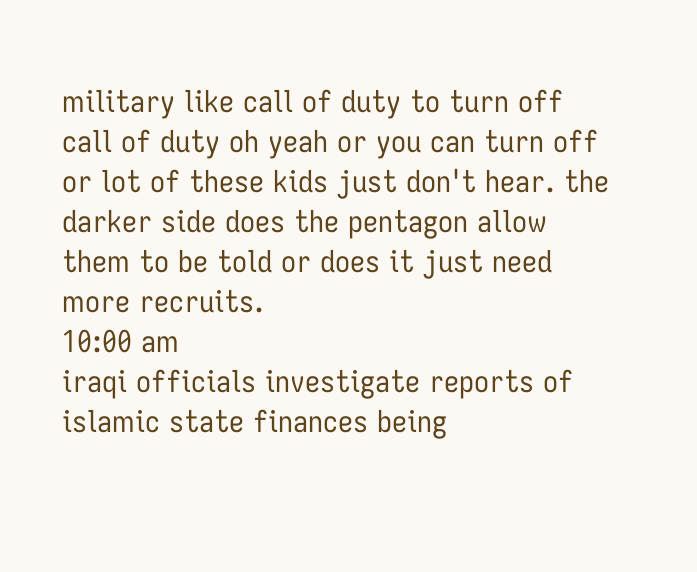military like call of duty to turn off call of duty oh yeah or you can turn off or lot of these kids just don't hear. the darker side does the pentagon allow them to be told or does it just need more recruits.
10:00 am
iraqi officials investigate reports of islamic state finances being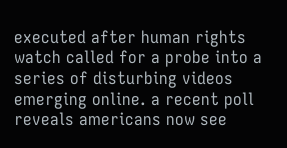executed after human rights watch called for a probe into a series of disturbing videos emerging online. a recent poll reveals americans now see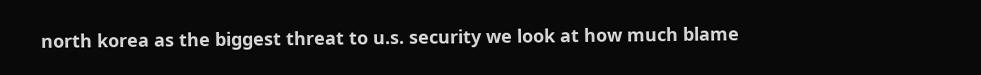north korea as the biggest threat to u.s. security we look at how much blame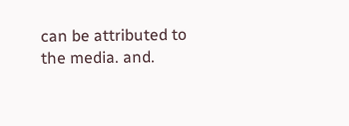can be attributed to the media. and.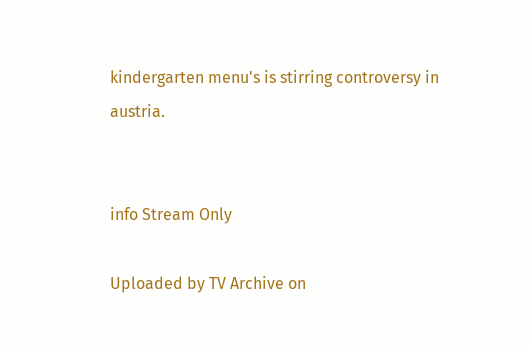kindergarten menu's is stirring controversy in austria.


info Stream Only

Uploaded by TV Archive on